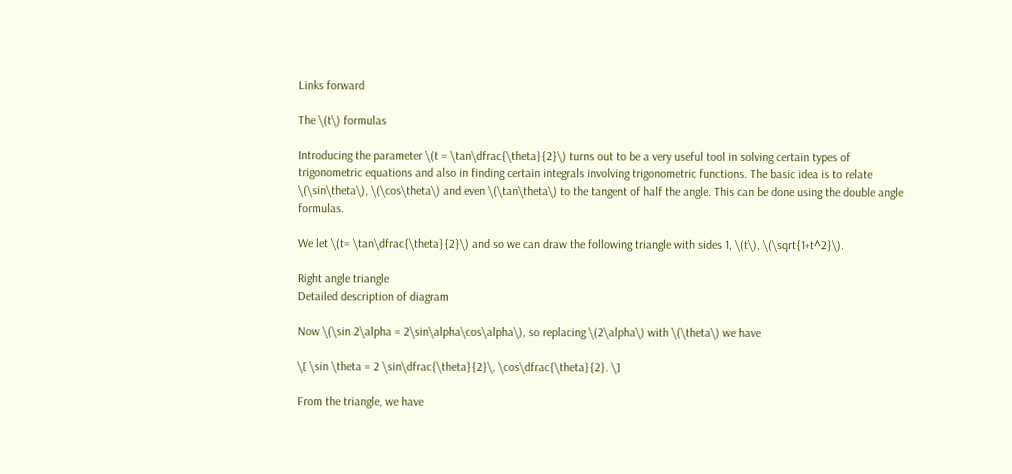Links forward

The \(t\) formulas

Introducing the parameter \(t = \tan\dfrac{\theta}{2}\) turns out to be a very useful tool in solving certain types of trigonometric equations and also in finding certain integrals involving trigonometric functions. The basic idea is to relate \(\sin\theta\), \(\cos\theta\) and even \(\tan\theta\) to the tangent of half the angle. This can be done using the double angle formulas.

We let \(t= \tan\dfrac{\theta}{2}\) and so we can draw the following triangle with sides 1, \(t\), \(\sqrt{1+t^2}\).

Right angle triangle
Detailed description of diagram

Now \(\sin 2\alpha = 2\sin\alpha\cos\alpha\), so replacing \(2\alpha\) with \(\theta\) we have

\[ \sin \theta = 2 \sin\dfrac{\theta}{2}\, \cos\dfrac{\theta}{2}. \]

From the triangle, we have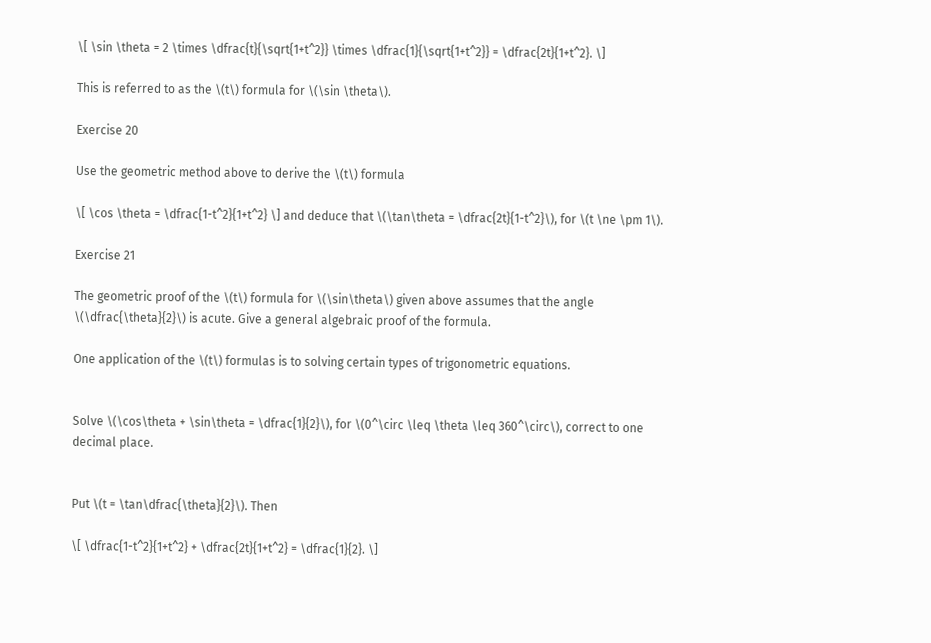\[ \sin \theta = 2 \times \dfrac{t}{\sqrt{1+t^2}} \times \dfrac{1}{\sqrt{1+t^2}} = \dfrac{2t}{1+t^2}. \]

This is referred to as the \(t\) formula for \(\sin \theta\).

Exercise 20

Use the geometric method above to derive the \(t\) formula

\[ \cos \theta = \dfrac{1-t^2}{1+t^2} \] and deduce that \(\tan\theta = \dfrac{2t}{1-t^2}\), for \(t \ne \pm 1\).

Exercise 21

The geometric proof of the \(t\) formula for \(\sin\theta\) given above assumes that the angle \(\dfrac{\theta}{2}\) is acute. Give a general algebraic proof of the formula.

One application of the \(t\) formulas is to solving certain types of trigonometric equations.


Solve \(\cos\theta + \sin\theta = \dfrac{1}{2}\), for \(0^\circ \leq \theta \leq 360^\circ\), correct to one decimal place.


Put \(t = \tan\dfrac{\theta}{2}\). Then

\[ \dfrac{1-t^2}{1+t^2} + \dfrac{2t}{1+t^2} = \dfrac{1}{2}. \]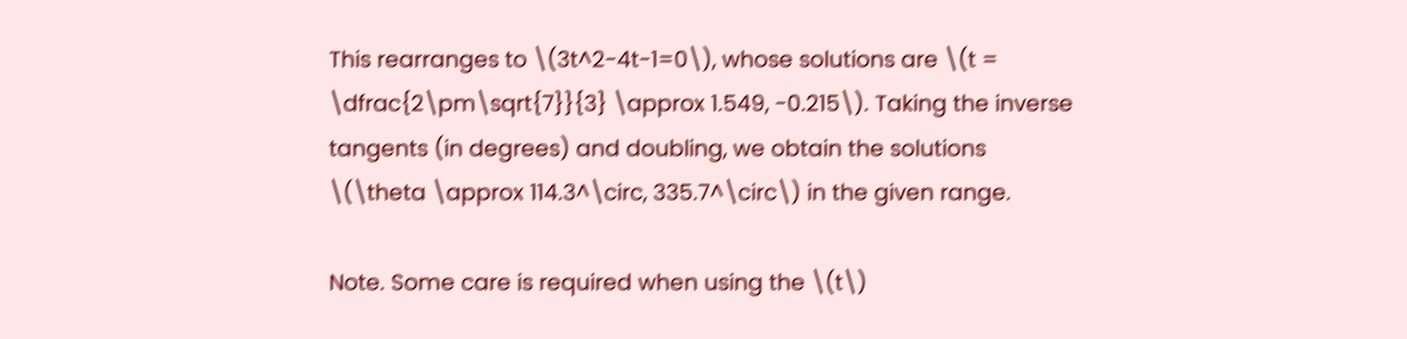This rearranges to \(3t^2-4t-1=0\), whose solutions are \(t = \dfrac{2\pm\sqrt{7}}{3} \approx 1.549, -0.215\). Taking the inverse tangents (in degrees) and doubling, we obtain the solutions \(\theta \approx 114.3^\circ, 335.7^\circ\) in the given range.

Note. Some care is required when using the \(t\)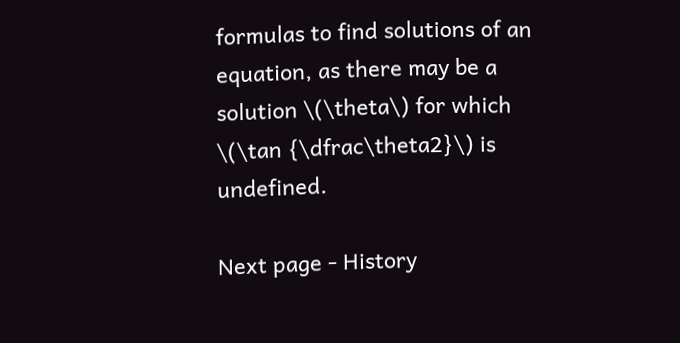formulas to find solutions of an equation, as there may be a solution \(\theta\) for which \(\tan {\dfrac\theta2}\) is undefined.

Next page - History